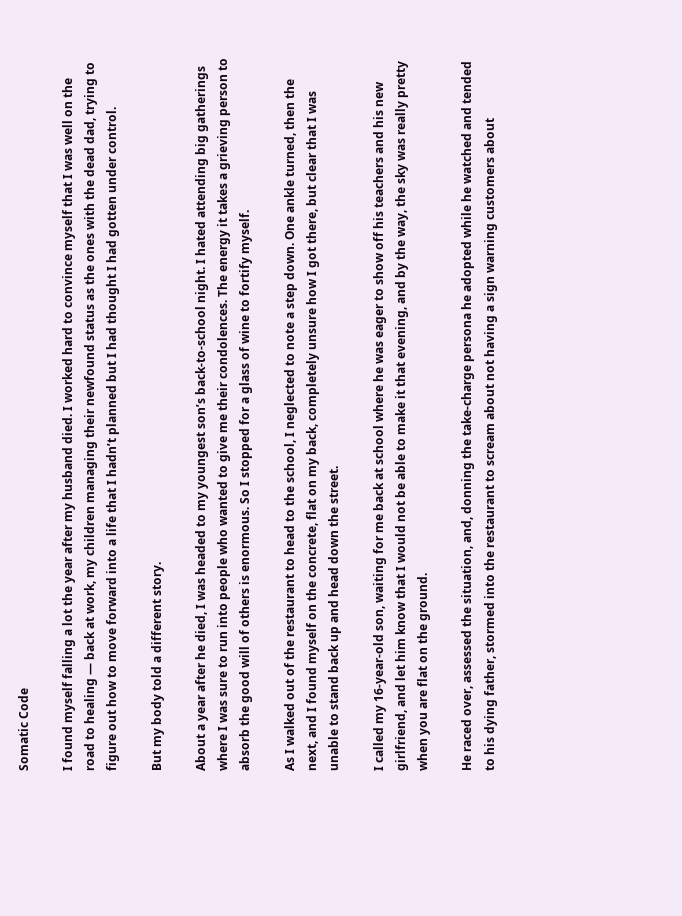Somatic Code

I found myself falling a lot the year after my husband died. I worked hard to convince myself that I was well on the road to healing — back at work, my children managing their newfound status as the ones with the dead dad, trying to figure out how to move forward into a life that I hadn’t planned but I had thought I had gotten under control.

But my body told a different story.

About a year after he died, I was headed to my youngest son’s back-to-school night. I hated attending big gatherings where I was sure to run into people who wanted to give me their condolences. The energy it takes a grieving person to absorb the good will of others is enormous. So I stopped for a glass of wine to fortify myself.

As I walked out of the restaurant to head to the school, I neglected to note a step down. One ankle turned, then the next, and I found myself on the concrete, flat on my back, completely unsure how I got there, but clear that I was unable to stand back up and head down the street.

I called my 16-year-old son, waiting for me back at school where he was eager to show off his teachers and his new girlfriend, and let him know that I would not be able to make it that evening, and by the way, the sky was really pretty when you are flat on the ground.

He raced over, assessed the situation, and, donning the take-charge persona he adopted while he watched and tended to his dying father, stormed into the restaurant to scream about not having a sign warning customers about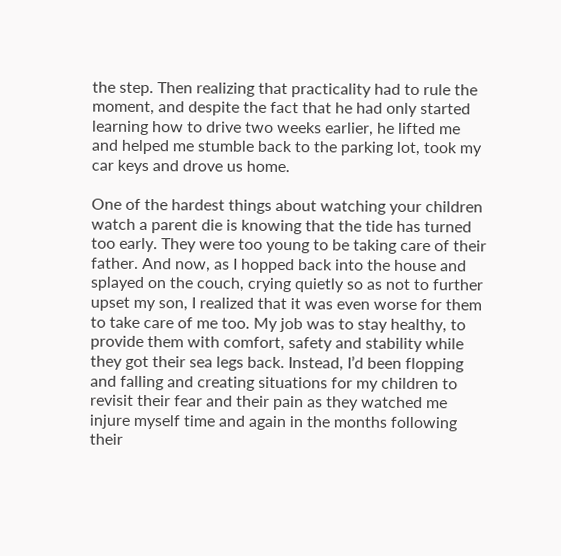the step. Then realizing that practicality had to rule the moment, and despite the fact that he had only started learning how to drive two weeks earlier, he lifted me and helped me stumble back to the parking lot, took my car keys and drove us home.

One of the hardest things about watching your children watch a parent die is knowing that the tide has turned too early. They were too young to be taking care of their father. And now, as I hopped back into the house and splayed on the couch, crying quietly so as not to further upset my son, I realized that it was even worse for them to take care of me too. My job was to stay healthy, to provide them with comfort, safety and stability while they got their sea legs back. Instead, I’d been flopping and falling and creating situations for my children to revisit their fear and their pain as they watched me injure myself time and again in the months following their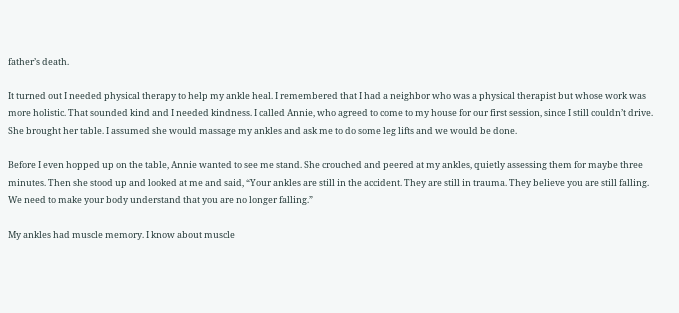father’s death.

It turned out I needed physical therapy to help my ankle heal. I remembered that I had a neighbor who was a physical therapist but whose work was more holistic. That sounded kind and I needed kindness. I called Annie, who agreed to come to my house for our first session, since I still couldn’t drive. She brought her table. I assumed she would massage my ankles and ask me to do some leg lifts and we would be done.

Before I even hopped up on the table, Annie wanted to see me stand. She crouched and peered at my ankles, quietly assessing them for maybe three minutes. Then she stood up and looked at me and said, “Your ankles are still in the accident. They are still in trauma. They believe you are still falling. We need to make your body understand that you are no longer falling.”

My ankles had muscle memory. I know about muscle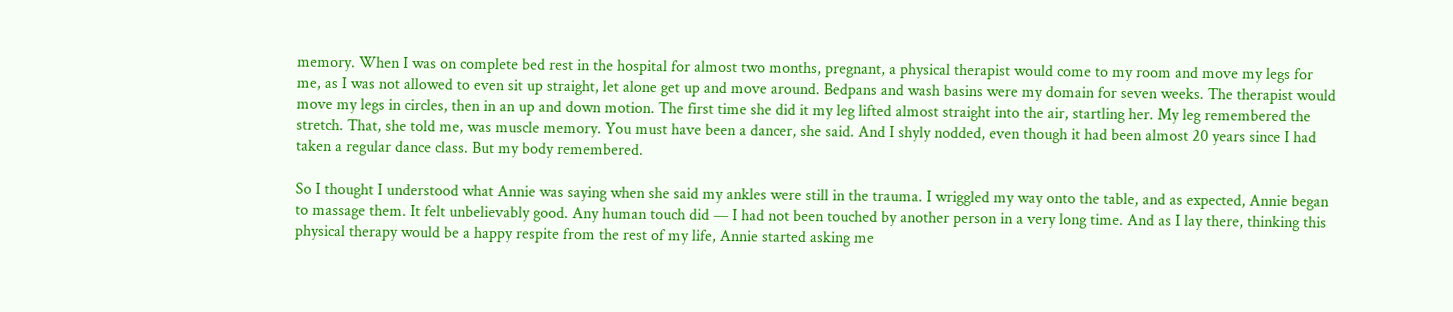memory. When I was on complete bed rest in the hospital for almost two months, pregnant, a physical therapist would come to my room and move my legs for me, as I was not allowed to even sit up straight, let alone get up and move around. Bedpans and wash basins were my domain for seven weeks. The therapist would move my legs in circles, then in an up and down motion. The first time she did it my leg lifted almost straight into the air, startling her. My leg remembered the stretch. That, she told me, was muscle memory. You must have been a dancer, she said. And I shyly nodded, even though it had been almost 20 years since I had taken a regular dance class. But my body remembered.

So I thought I understood what Annie was saying when she said my ankles were still in the trauma. I wriggled my way onto the table, and as expected, Annie began to massage them. It felt unbelievably good. Any human touch did — I had not been touched by another person in a very long time. And as I lay there, thinking this physical therapy would be a happy respite from the rest of my life, Annie started asking me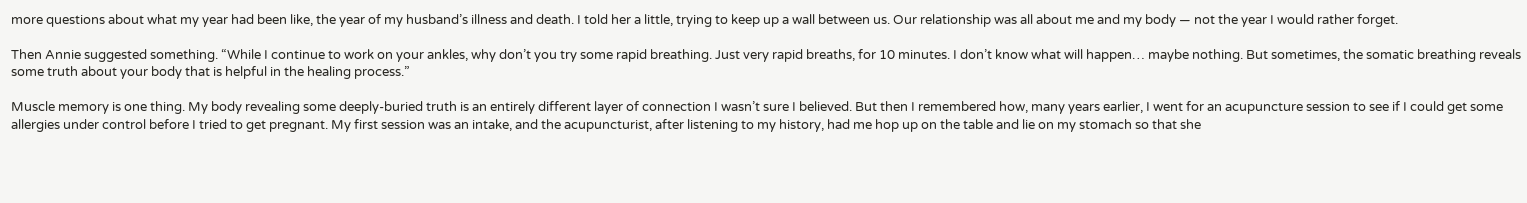more questions about what my year had been like, the year of my husband’s illness and death. I told her a little, trying to keep up a wall between us. Our relationship was all about me and my body — not the year I would rather forget.

Then Annie suggested something. “While I continue to work on your ankles, why don’t you try some rapid breathing. Just very rapid breaths, for 10 minutes. I don’t know what will happen… maybe nothing. But sometimes, the somatic breathing reveals some truth about your body that is helpful in the healing process.”

Muscle memory is one thing. My body revealing some deeply-buried truth is an entirely different layer of connection I wasn’t sure I believed. But then I remembered how, many years earlier, I went for an acupuncture session to see if I could get some allergies under control before I tried to get pregnant. My first session was an intake, and the acupuncturist, after listening to my history, had me hop up on the table and lie on my stomach so that she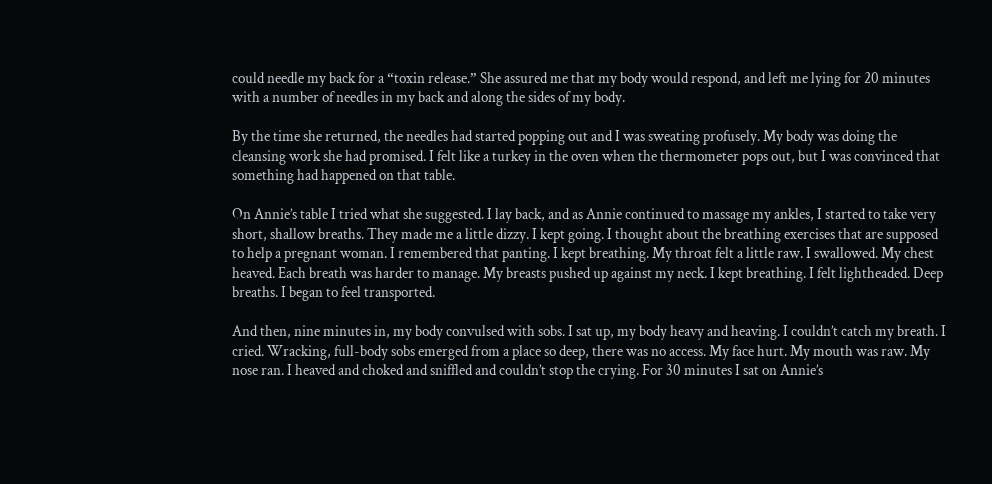could needle my back for a “toxin release.” She assured me that my body would respond, and left me lying for 20 minutes with a number of needles in my back and along the sides of my body.

By the time she returned, the needles had started popping out and I was sweating profusely. My body was doing the cleansing work she had promised. I felt like a turkey in the oven when the thermometer pops out, but I was convinced that something had happened on that table.

On Annie’s table I tried what she suggested. I lay back, and as Annie continued to massage my ankles, I started to take very short, shallow breaths. They made me a little dizzy. I kept going. I thought about the breathing exercises that are supposed to help a pregnant woman. I remembered that panting. I kept breathing. My throat felt a little raw. I swallowed. My chest heaved. Each breath was harder to manage. My breasts pushed up against my neck. I kept breathing. I felt lightheaded. Deep breaths. I began to feel transported.

And then, nine minutes in, my body convulsed with sobs. I sat up, my body heavy and heaving. I couldn’t catch my breath. I cried. Wracking, full-body sobs emerged from a place so deep, there was no access. My face hurt. My mouth was raw. My nose ran. I heaved and choked and sniffled and couldn’t stop the crying. For 30 minutes I sat on Annie’s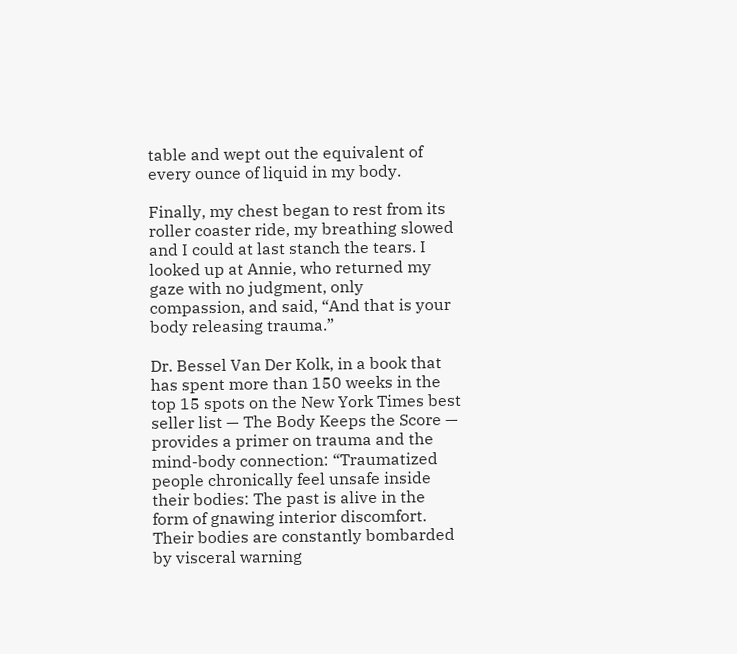table and wept out the equivalent of every ounce of liquid in my body.

Finally, my chest began to rest from its roller coaster ride, my breathing slowed and I could at last stanch the tears. I looked up at Annie, who returned my gaze with no judgment, only compassion, and said, “And that is your body releasing trauma.”

Dr. Bessel Van Der Kolk, in a book that has spent more than 150 weeks in the top 15 spots on the New York Times best seller list — The Body Keeps the Score — provides a primer on trauma and the mind-body connection: “Traumatized people chronically feel unsafe inside their bodies: The past is alive in the form of gnawing interior discomfort. Their bodies are constantly bombarded by visceral warning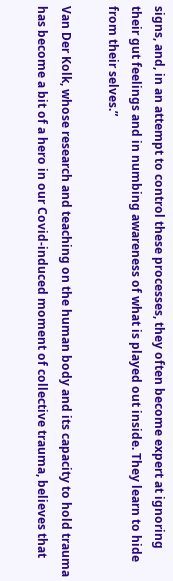signs, and, in an attempt to control these processes, they often become expert at ignoring their gut feelings and in numbing awareness of what is played out inside. They learn to hide from their selves.”

Van Der Kolk, whose research and teaching on the human body and its capacity to hold trauma has become a bit of a hero in our Covid-induced moment of collective trauma, believes that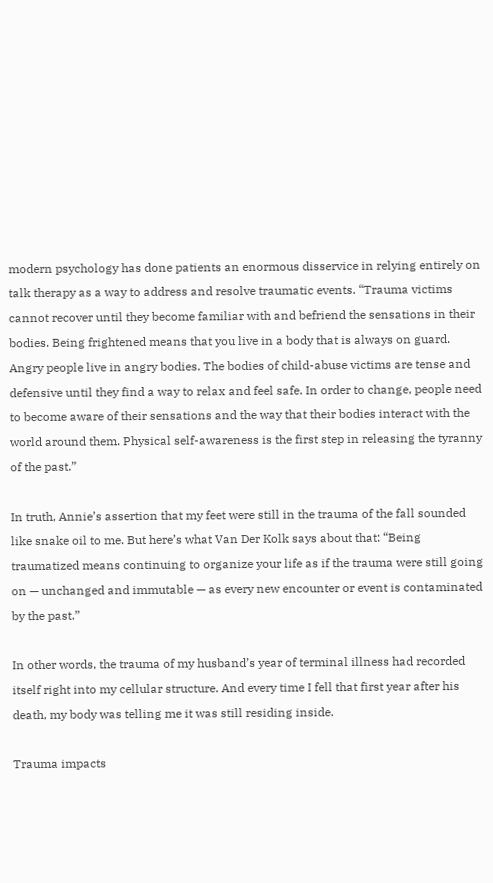modern psychology has done patients an enormous disservice in relying entirely on talk therapy as a way to address and resolve traumatic events. “Trauma victims cannot recover until they become familiar with and befriend the sensations in their bodies. Being frightened means that you live in a body that is always on guard. Angry people live in angry bodies. The bodies of child-abuse victims are tense and defensive until they find a way to relax and feel safe. In order to change, people need to become aware of their sensations and the way that their bodies interact with the world around them. Physical self-awareness is the first step in releasing the tyranny of the past.”

In truth, Annie’s assertion that my feet were still in the trauma of the fall sounded like snake oil to me. But here’s what Van Der Kolk says about that: “Being traumatized means continuing to organize your life as if the trauma were still going on — unchanged and immutable — as every new encounter or event is contaminated by the past.”

In other words, the trauma of my husband’s year of terminal illness had recorded itself right into my cellular structure. And every time I fell that first year after his death, my body was telling me it was still residing inside.

Trauma impacts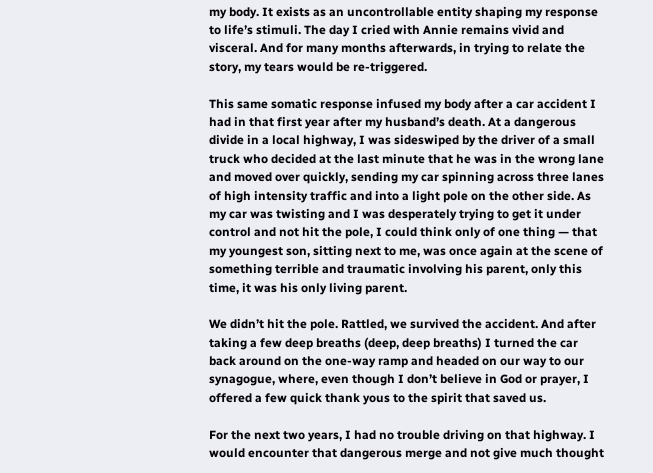my body. It exists as an uncontrollable entity shaping my response to life’s stimuli. The day I cried with Annie remains vivid and visceral. And for many months afterwards, in trying to relate the story, my tears would be re-triggered.

This same somatic response infused my body after a car accident I had in that first year after my husband’s death. At a dangerous divide in a local highway, I was sideswiped by the driver of a small truck who decided at the last minute that he was in the wrong lane and moved over quickly, sending my car spinning across three lanes of high intensity traffic and into a light pole on the other side. As my car was twisting and I was desperately trying to get it under control and not hit the pole, I could think only of one thing — that my youngest son, sitting next to me, was once again at the scene of something terrible and traumatic involving his parent, only this time, it was his only living parent.

We didn’t hit the pole. Rattled, we survived the accident. And after taking a few deep breaths (deep, deep breaths) I turned the car back around on the one-way ramp and headed on our way to our synagogue, where, even though I don’t believe in God or prayer, I offered a few quick thank yous to the spirit that saved us.

For the next two years, I had no trouble driving on that highway. I would encounter that dangerous merge and not give much thought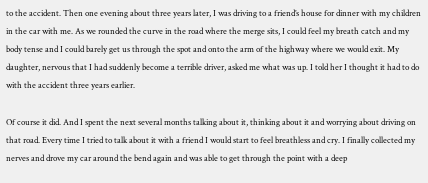to the accident. Then one evening about three years later, I was driving to a friend’s house for dinner with my children in the car with me. As we rounded the curve in the road where the merge sits, I could feel my breath catch and my body tense and I could barely get us through the spot and onto the arm of the highway where we would exit. My daughter, nervous that I had suddenly become a terrible driver, asked me what was up. I told her I thought it had to do with the accident three years earlier.

Of course it did. And I spent the next several months talking about it, thinking about it and worrying about driving on that road. Every time I tried to talk about it with a friend I would start to feel breathless and cry. I finally collected my nerves and drove my car around the bend again and was able to get through the point with a deep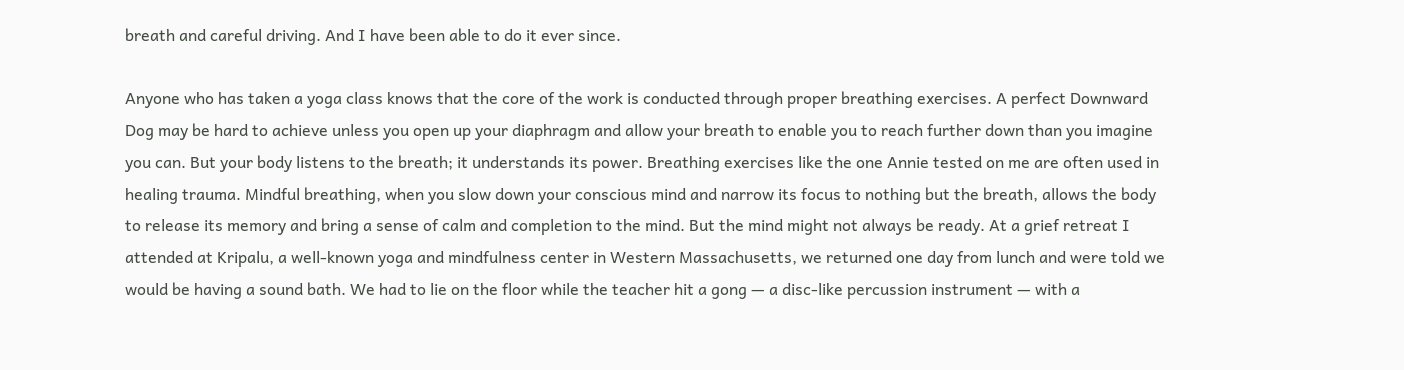breath and careful driving. And I have been able to do it ever since.

Anyone who has taken a yoga class knows that the core of the work is conducted through proper breathing exercises. A perfect Downward Dog may be hard to achieve unless you open up your diaphragm and allow your breath to enable you to reach further down than you imagine you can. But your body listens to the breath; it understands its power. Breathing exercises like the one Annie tested on me are often used in healing trauma. Mindful breathing, when you slow down your conscious mind and narrow its focus to nothing but the breath, allows the body to release its memory and bring a sense of calm and completion to the mind. But the mind might not always be ready. At a grief retreat I attended at Kripalu, a well-known yoga and mindfulness center in Western Massachusetts, we returned one day from lunch and were told we would be having a sound bath. We had to lie on the floor while the teacher hit a gong — a disc-like percussion instrument — with a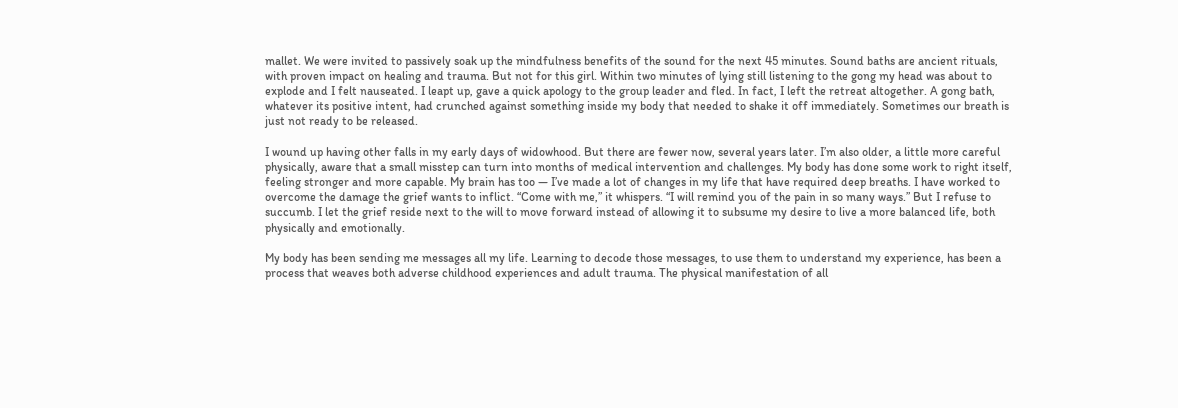mallet. We were invited to passively soak up the mindfulness benefits of the sound for the next 45 minutes. Sound baths are ancient rituals, with proven impact on healing and trauma. But not for this girl. Within two minutes of lying still listening to the gong my head was about to explode and I felt nauseated. I leapt up, gave a quick apology to the group leader and fled. In fact, I left the retreat altogether. A gong bath, whatever its positive intent, had crunched against something inside my body that needed to shake it off immediately. Sometimes our breath is just not ready to be released.

I wound up having other falls in my early days of widowhood. But there are fewer now, several years later. I’m also older, a little more careful physically, aware that a small misstep can turn into months of medical intervention and challenges. My body has done some work to right itself, feeling stronger and more capable. My brain has too — I’ve made a lot of changes in my life that have required deep breaths. I have worked to overcome the damage the grief wants to inflict. “Come with me,” it whispers. “I will remind you of the pain in so many ways.” But I refuse to succumb. I let the grief reside next to the will to move forward instead of allowing it to subsume my desire to live a more balanced life, both physically and emotionally.

My body has been sending me messages all my life. Learning to decode those messages, to use them to understand my experience, has been a process that weaves both adverse childhood experiences and adult trauma. The physical manifestation of all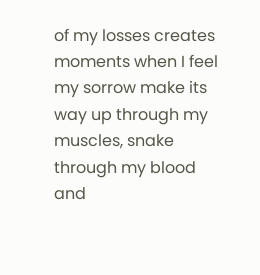of my losses creates moments when I feel my sorrow make its way up through my muscles, snake through my blood and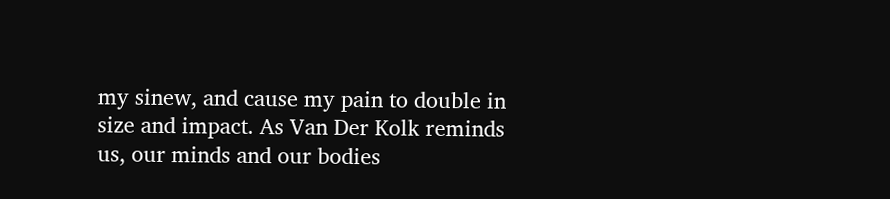my sinew, and cause my pain to double in size and impact. As Van Der Kolk reminds us, our minds and our bodies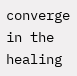converge in the healing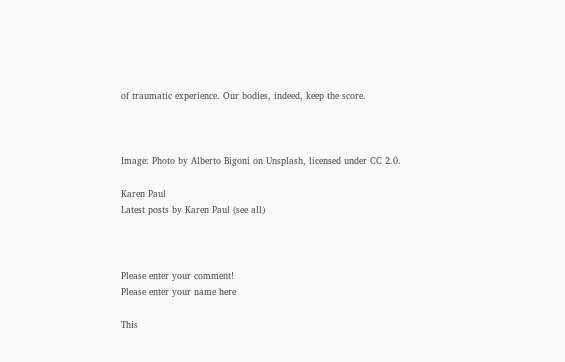of traumatic experience. Our bodies, indeed, keep the score.



Image: Photo by Alberto Bigoni on Unsplash, licensed under CC 2.0.

Karen Paul
Latest posts by Karen Paul (see all)



Please enter your comment!
Please enter your name here

This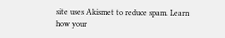site uses Akismet to reduce spam. Learn how your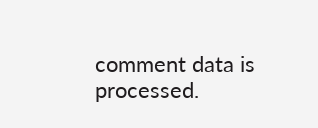comment data is processed.